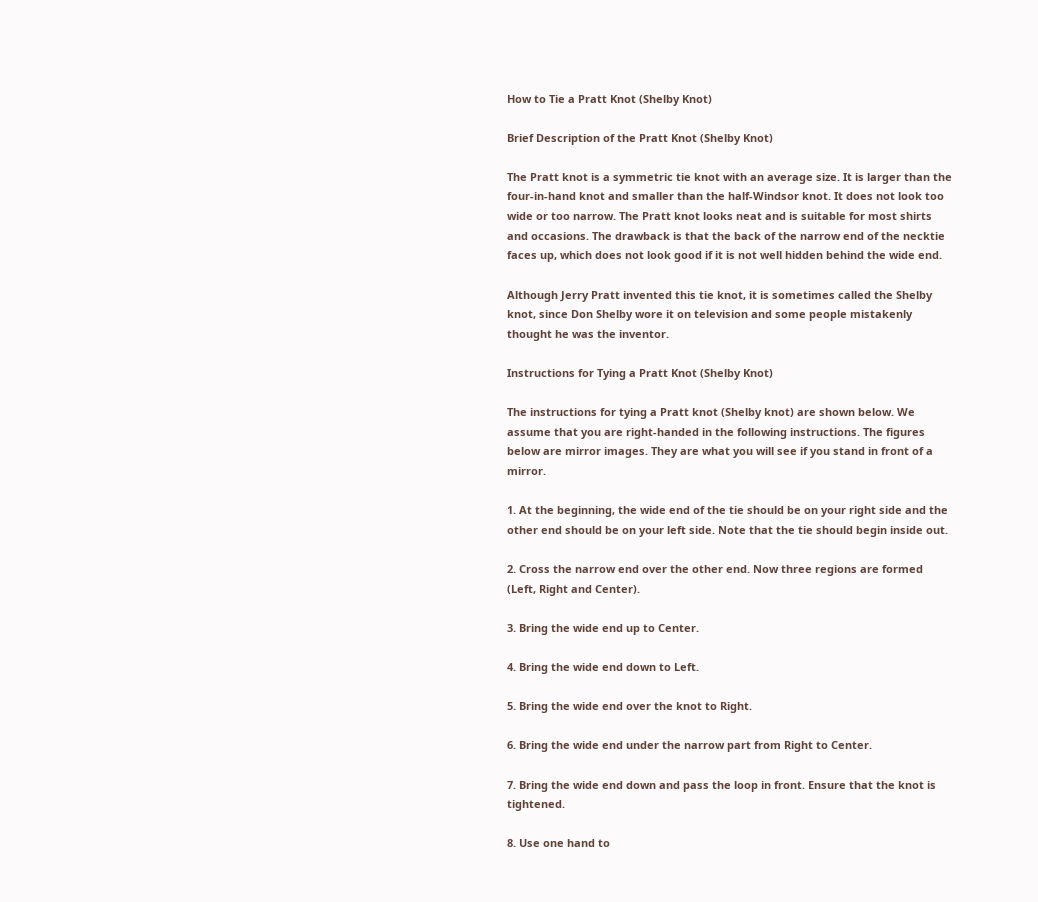How to Tie a Pratt Knot (Shelby Knot)

Brief Description of the Pratt Knot (Shelby Knot)

The Pratt knot is a symmetric tie knot with an average size. It is larger than the four-in-hand knot and smaller than the half-Windsor knot. It does not look too wide or too narrow. The Pratt knot looks neat and is suitable for most shirts and occasions. The drawback is that the back of the narrow end of the necktie faces up, which does not look good if it is not well hidden behind the wide end.

Although Jerry Pratt invented this tie knot, it is sometimes called the Shelby knot, since Don Shelby wore it on television and some people mistakenly thought he was the inventor.

Instructions for Tying a Pratt Knot (Shelby Knot)

The instructions for tying a Pratt knot (Shelby knot) are shown below. We assume that you are right-handed in the following instructions. The figures below are mirror images. They are what you will see if you stand in front of a mirror.

1. At the beginning, the wide end of the tie should be on your right side and the other end should be on your left side. Note that the tie should begin inside out.

2. Cross the narrow end over the other end. Now three regions are formed (Left, Right and Center).

3. Bring the wide end up to Center.

4. Bring the wide end down to Left.

5. Bring the wide end over the knot to Right.

6. Bring the wide end under the narrow part from Right to Center.

7. Bring the wide end down and pass the loop in front. Ensure that the knot is tightened.

8. Use one hand to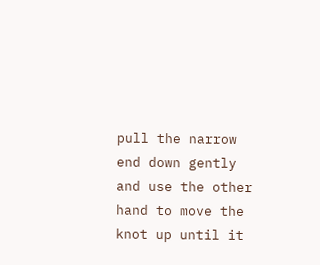pull the narrow end down gently and use the other hand to move the knot up until it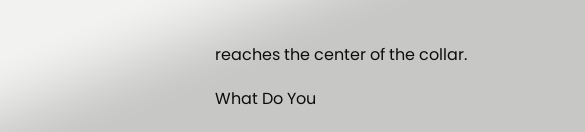reaches the center of the collar.

What Do You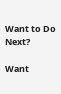Want to Do Next?

Want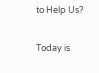to Help Us?

Today is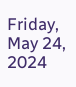Friday, May 24, 2024